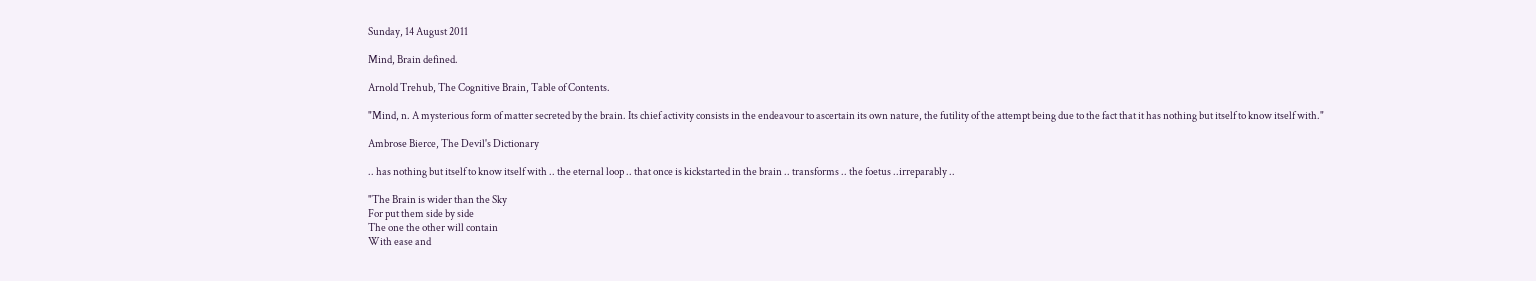Sunday, 14 August 2011

Mind, Brain defined.

Arnold Trehub, The Cognitive Brain, Table of Contents.

"Mind, n. A mysterious form of matter secreted by the brain. Its chief activity consists in the endeavour to ascertain its own nature, the futility of the attempt being due to the fact that it has nothing but itself to know itself with."

Ambrose Bierce, The Devil's Dictionary

.. has nothing but itself to know itself with .. the eternal loop .. that once is kickstarted in the brain .. transforms .. the foetus ..irreparably ..

"The Brain is wider than the Sky
For put them side by side
The one the other will contain
With ease and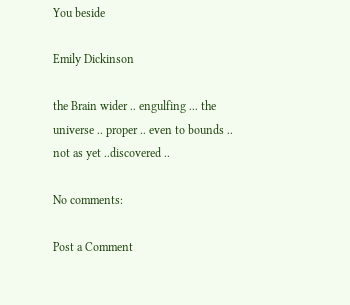You beside

Emily Dickinson

the Brain wider .. engulfing ... the universe .. proper .. even to bounds .. not as yet ..discovered ..

No comments:

Post a Comment